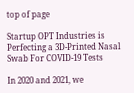top of page

Startup OPT Industries is Perfecting a 3D-Printed Nasal Swab For COVID-19 Tests

In 2020 and 2021, we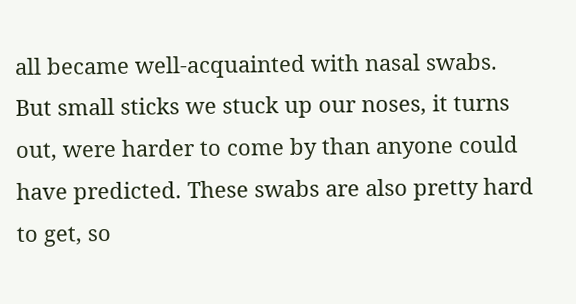all became well-acquainted with nasal swabs. But small sticks we stuck up our noses, it turns out, were harder to come by than anyone could have predicted. These swabs are also pretty hard to get, so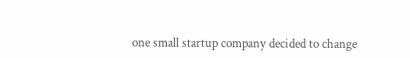one small startup company decided to change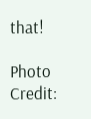that!

Photo Credit: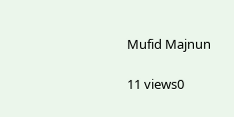Mufid Majnun

11 views0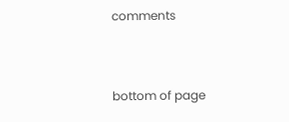comments


bottom of page